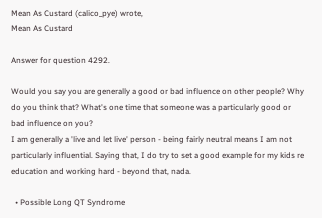Mean As Custard (calico_pye) wrote,
Mean As Custard

Answer for question 4292.

Would you say you are generally a good or bad influence on other people? Why do you think that? What's one time that someone was a particularly good or bad influence on you?
I am generally a 'live and let live' person - being fairly neutral means I am not particularly influential. Saying that, I do try to set a good example for my kids re education and working hard - beyond that, nada.

  • Possible Long QT Syndrome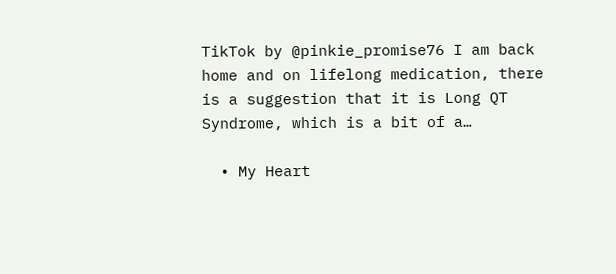TikTok by @pinkie_promise76 I am back home and on lifelong medication, there is a suggestion that it is Long QT Syndrome, which is a bit of a…

  • My Heart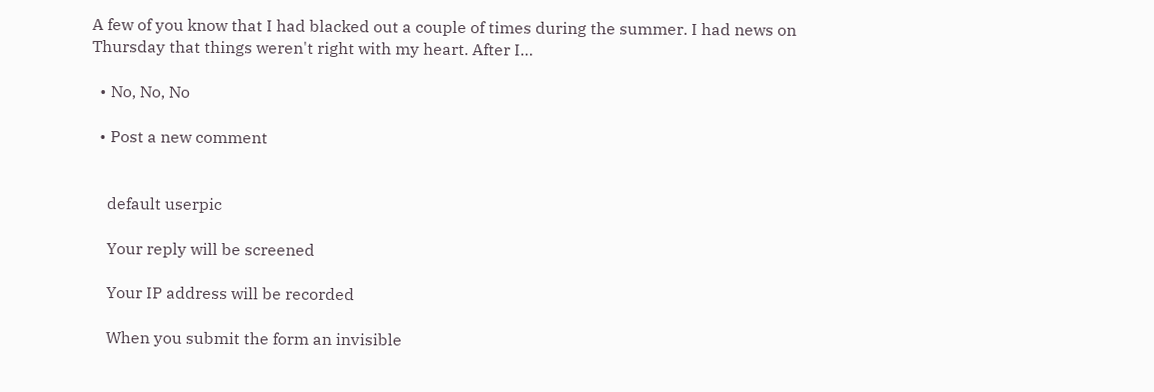A few of you know that I had blacked out a couple of times during the summer. I had news on Thursday that things weren't right with my heart. After I…

  • No, No, No

  • Post a new comment


    default userpic

    Your reply will be screened

    Your IP address will be recorded

    When you submit the form an invisible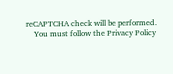reCAPTCHA check will be performed.
    You must follow the Privacy Policy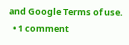and Google Terms of use.
  • 1 comment